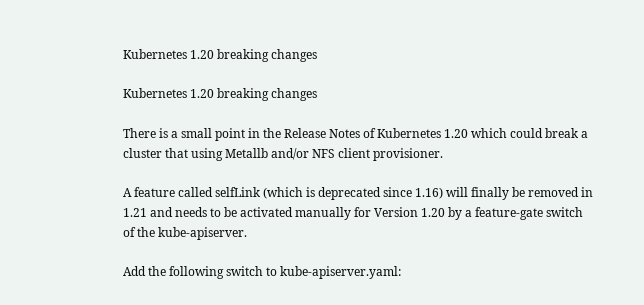Kubernetes 1.20 breaking changes

Kubernetes 1.20 breaking changes

There is a small point in the Release Notes of Kubernetes 1.20 which could break a cluster that using Metallb and/or NFS client provisioner.

A feature called selfLink (which is deprecated since 1.16) will finally be removed in 1.21 and needs to be activated manually for Version 1.20 by a feature-gate switch of the kube-apiserver.

Add the following switch to kube-apiserver.yaml: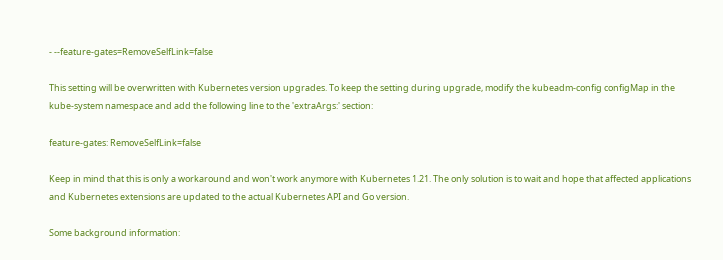- --feature-gates=RemoveSelfLink=false

This setting will be overwritten with Kubernetes version upgrades. To keep the setting during upgrade, modify the kubeadm-config configMap in the kube-system namespace and add the following line to the 'extraArgs:' section:

feature-gates: RemoveSelfLink=false

Keep in mind that this is only a workaround and won't work anymore with Kubernetes 1.21. The only solution is to wait and hope that affected applications and Kubernetes extensions are updated to the actual Kubernetes API and Go version.

Some background information: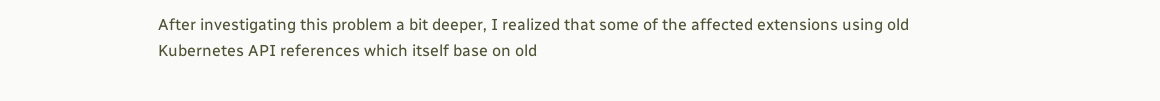After investigating this problem a bit deeper, I realized that some of the affected extensions using old Kubernetes API references which itself base on old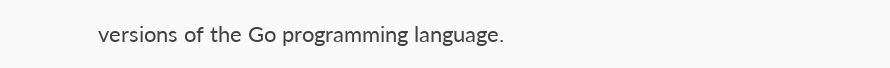versions of the Go programming language.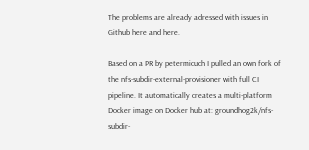The problems are already adressed with issues in Github here and here.

Based on a PR by petermicuch I pulled an own fork of the nfs-subdir-external-provisioner with full CI pipeline. It automatically creates a multi-platform Docker image on Docker hub at: groundhog2k/nfs-subdir-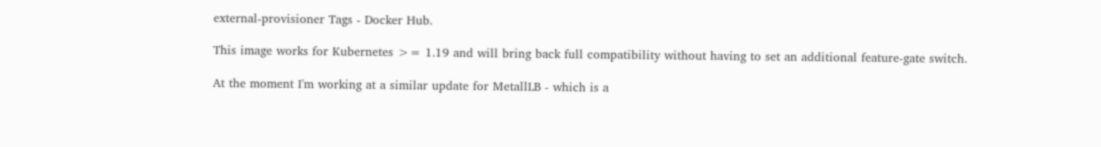external-provisioner Tags - Docker Hub.

This image works for Kubernetes >= 1.19 and will bring back full compatibility without having to set an additional feature-gate switch.

At the moment I'm working at a similar update for MetallLB - which is a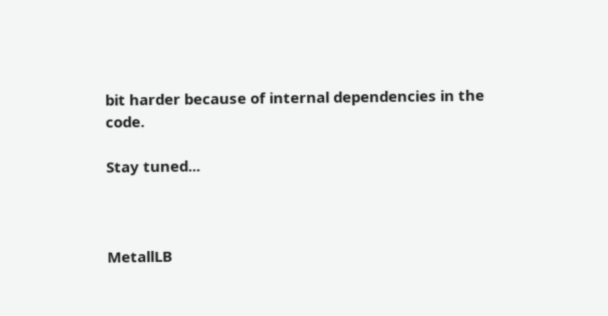bit harder because of internal dependencies in the code.

Stay tuned...



MetallLB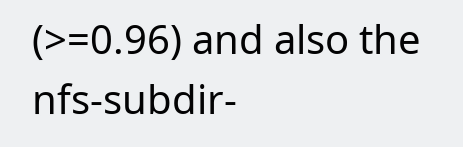(>=0.96) and also the nfs-subdir-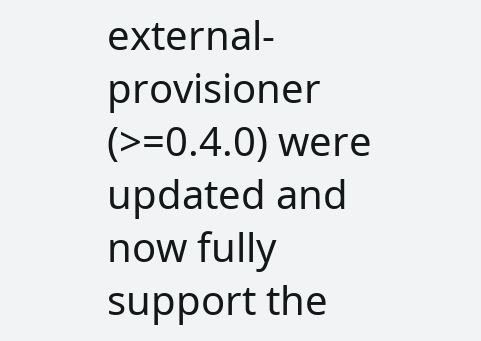external-provisioner (>=0.4.0) were updated and now fully support the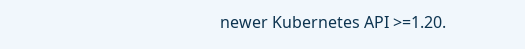newer Kubernetes API >=1.20.